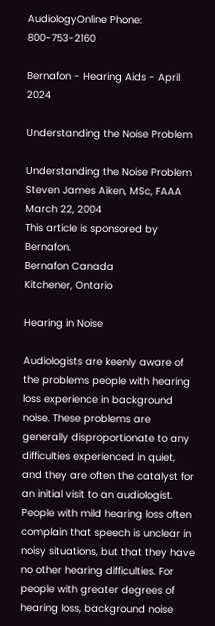AudiologyOnline Phone: 800-753-2160

Bernafon - Hearing Aids - April 2024

Understanding the Noise Problem

Understanding the Noise Problem
Steven James Aiken, MSc, FAAA
March 22, 2004
This article is sponsored by Bernafon.
Bernafon Canada
Kitchener, Ontario

Hearing in Noise

Audiologists are keenly aware of the problems people with hearing loss experience in background noise. These problems are generally disproportionate to any difficulties experienced in quiet, and they are often the catalyst for an initial visit to an audiologist. People with mild hearing loss often complain that speech is unclear in noisy situations, but that they have no other hearing difficulties. For people with greater degrees of hearing loss, background noise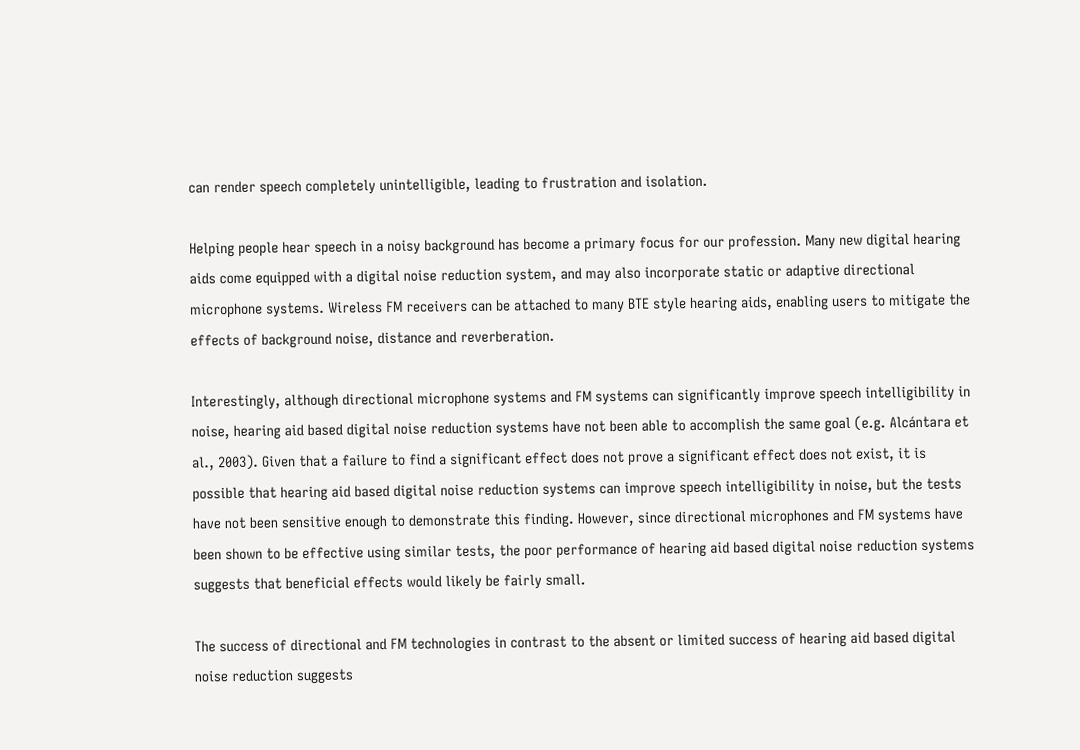can render speech completely unintelligible, leading to frustration and isolation.

Helping people hear speech in a noisy background has become a primary focus for our profession. Many new digital hearing aids come equipped with a digital noise reduction system, and may also incorporate static or adaptive directional microphone systems. Wireless FM receivers can be attached to many BTE style hearing aids, enabling users to mitigate the effects of background noise, distance and reverberation.

Interestingly, although directional microphone systems and FM systems can significantly improve speech intelligibility in noise, hearing aid based digital noise reduction systems have not been able to accomplish the same goal (e.g. Alcántara et al., 2003). Given that a failure to find a significant effect does not prove a significant effect does not exist, it is possible that hearing aid based digital noise reduction systems can improve speech intelligibility in noise, but the tests have not been sensitive enough to demonstrate this finding. However, since directional microphones and FM systems have been shown to be effective using similar tests, the poor performance of hearing aid based digital noise reduction systems suggests that beneficial effects would likely be fairly small.

The success of directional and FM technologies in contrast to the absent or limited success of hearing aid based digital noise reduction suggests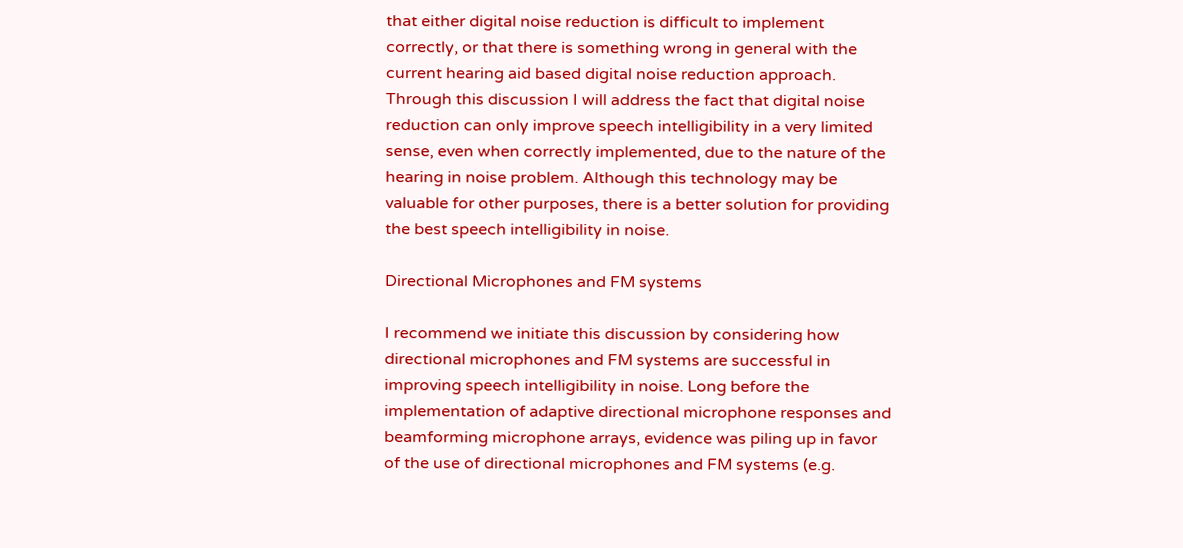that either digital noise reduction is difficult to implement correctly, or that there is something wrong in general with the current hearing aid based digital noise reduction approach. Through this discussion I will address the fact that digital noise reduction can only improve speech intelligibility in a very limited sense, even when correctly implemented, due to the nature of the hearing in noise problem. Although this technology may be valuable for other purposes, there is a better solution for providing the best speech intelligibility in noise.

Directional Microphones and FM systems

I recommend we initiate this discussion by considering how directional microphones and FM systems are successful in improving speech intelligibility in noise. Long before the implementation of adaptive directional microphone responses and beamforming microphone arrays, evidence was piling up in favor of the use of directional microphones and FM systems (e.g.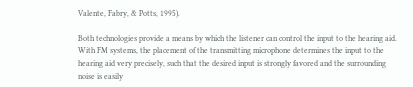Valente, Fabry, & Potts, 1995).

Both technologies provide a means by which the listener can control the input to the hearing aid. With FM systems, the placement of the transmitting microphone determines the input to the hearing aid very precisely, such that the desired input is strongly favored and the surrounding noise is easily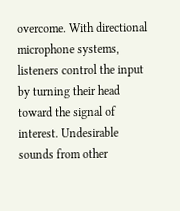overcome. With directional microphone systems, listeners control the input by turning their head toward the signal of interest. Undesirable sounds from other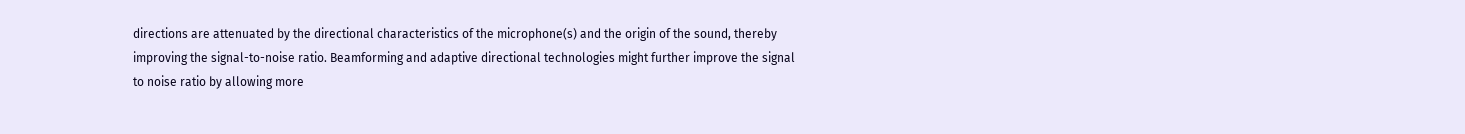directions are attenuated by the directional characteristics of the microphone(s) and the origin of the sound, thereby improving the signal-to-noise ratio. Beamforming and adaptive directional technologies might further improve the signal to noise ratio by allowing more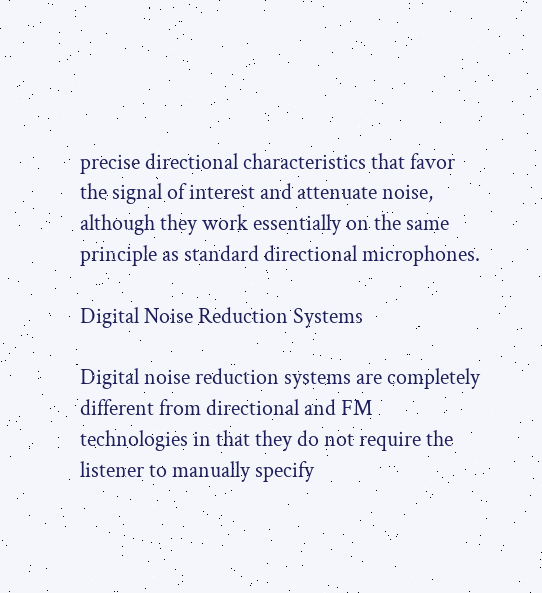precise directional characteristics that favor the signal of interest and attenuate noise, although they work essentially on the same principle as standard directional microphones.

Digital Noise Reduction Systems

Digital noise reduction systems are completely different from directional and FM technologies in that they do not require the listener to manually specify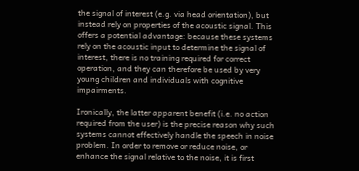the signal of interest (e.g. via head orientation), but instead rely on properties of the acoustic signal. This offers a potential advantage: because these systems rely on the acoustic input to determine the signal of interest, there is no training required for correct operation, and they can therefore be used by very young children and individuals with cognitive impairments.

Ironically, the latter apparent benefit (i.e. no action required from the user) is the precise reason why such systems cannot effectively handle the speech in noise problem. In order to remove or reduce noise, or enhance the signal relative to the noise, it is first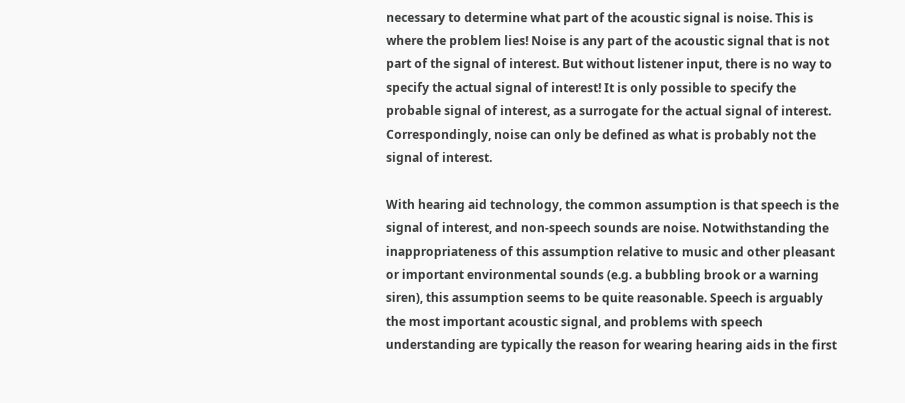necessary to determine what part of the acoustic signal is noise. This is where the problem lies! Noise is any part of the acoustic signal that is not part of the signal of interest. But without listener input, there is no way to specify the actual signal of interest! It is only possible to specify the probable signal of interest, as a surrogate for the actual signal of interest. Correspondingly, noise can only be defined as what is probably not the signal of interest.

With hearing aid technology, the common assumption is that speech is the signal of interest, and non-speech sounds are noise. Notwithstanding the inappropriateness of this assumption relative to music and other pleasant or important environmental sounds (e.g. a bubbling brook or a warning siren), this assumption seems to be quite reasonable. Speech is arguably the most important acoustic signal, and problems with speech understanding are typically the reason for wearing hearing aids in the first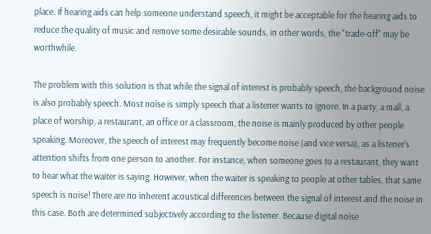place. If hearing aids can help someone understand speech, it might be acceptable for the hearing aids to reduce the quality of music and remove some desirable sounds, in other words, the "trade-off" may be worthwhile.

The problem with this solution is that while the signal of interest is probably speech, the background noise is also probably speech. Most noise is simply speech that a listener wants to ignore. In a party, a mall, a place of worship, a restaurant, an office or a classroom, the noise is mainly produced by other people speaking. Moreover, the speech of interest may frequently become noise (and vice versa), as a listener's attention shifts from one person to another. For instance, when someone goes to a restaurant, they want to hear what the waiter is saying. However, when the waiter is speaking to people at other tables, that same speech is noise! There are no inherent acoustical differences between the signal of interest and the noise in this case. Both are determined subjectively according to the listener. Because digital noise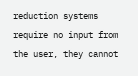reduction systems require no input from the user, they cannot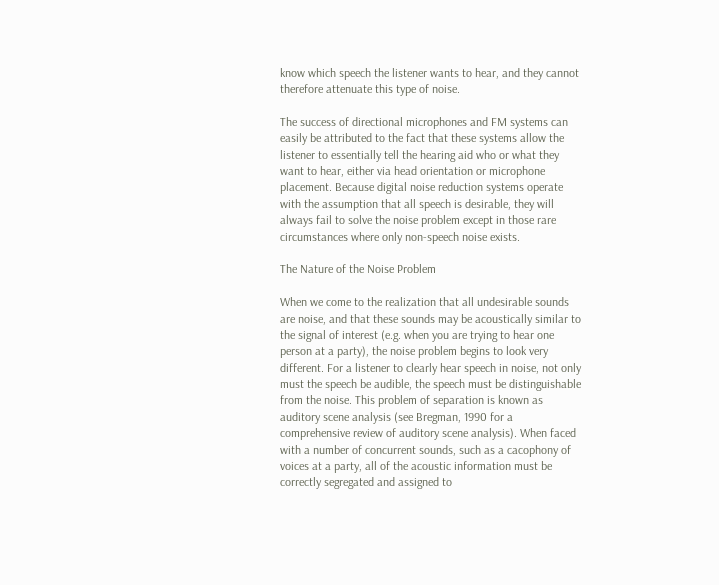know which speech the listener wants to hear, and they cannot therefore attenuate this type of noise.

The success of directional microphones and FM systems can easily be attributed to the fact that these systems allow the listener to essentially tell the hearing aid who or what they want to hear, either via head orientation or microphone placement. Because digital noise reduction systems operate with the assumption that all speech is desirable, they will always fail to solve the noise problem except in those rare circumstances where only non-speech noise exists.

The Nature of the Noise Problem

When we come to the realization that all undesirable sounds are noise, and that these sounds may be acoustically similar to the signal of interest (e.g. when you are trying to hear one person at a party), the noise problem begins to look very different. For a listener to clearly hear speech in noise, not only must the speech be audible, the speech must be distinguishable from the noise. This problem of separation is known as auditory scene analysis (see Bregman, 1990 for a comprehensive review of auditory scene analysis). When faced with a number of concurrent sounds, such as a cacophony of voices at a party, all of the acoustic information must be correctly segregated and assigned to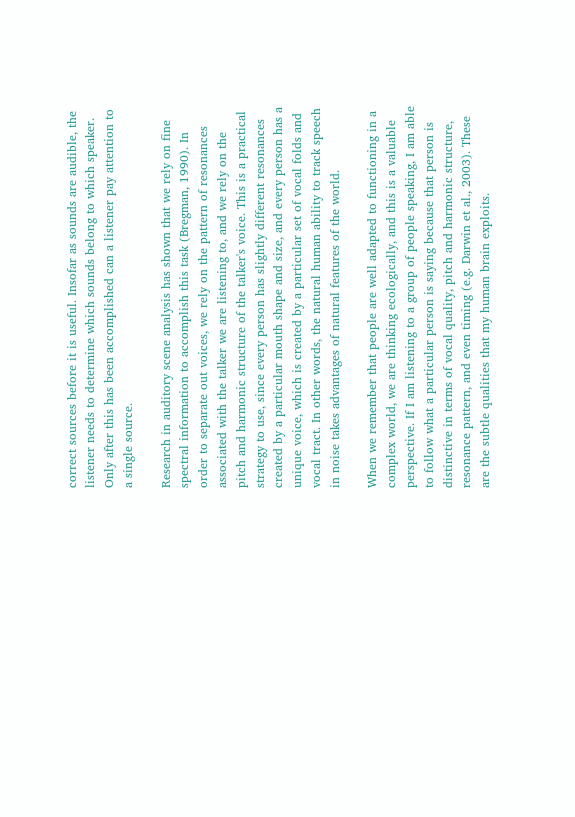correct sources before it is useful. Insofar as sounds are audible, the listener needs to determine which sounds belong to which speaker. Only after this has been accomplished can a listener pay attention to a single source.

Research in auditory scene analysis has shown that we rely on fine spectral information to accomplish this task (Bregman, 1990). In order to separate out voices, we rely on the pattern of resonances associated with the talker we are listening to, and we rely on the pitch and harmonic structure of the talker's voice. This is a practical strategy to use, since every person has slightly different resonances created by a particular mouth shape and size, and every person has a unique voice, which is created by a particular set of vocal folds and vocal tract. In other words, the natural human ability to track speech in noise takes advantages of natural features of the world.

When we remember that people are well adapted to functioning in a complex world, we are thinking ecologically, and this is a valuable perspective. If I am listening to a group of people speaking, I am able to follow what a particular person is saying because that person is distinctive in terms of vocal quality, pitch and harmonic structure, resonance pattern, and even timing (e.g. Darwin et al., 2003). These are the subtle qualities that my human brain exploits.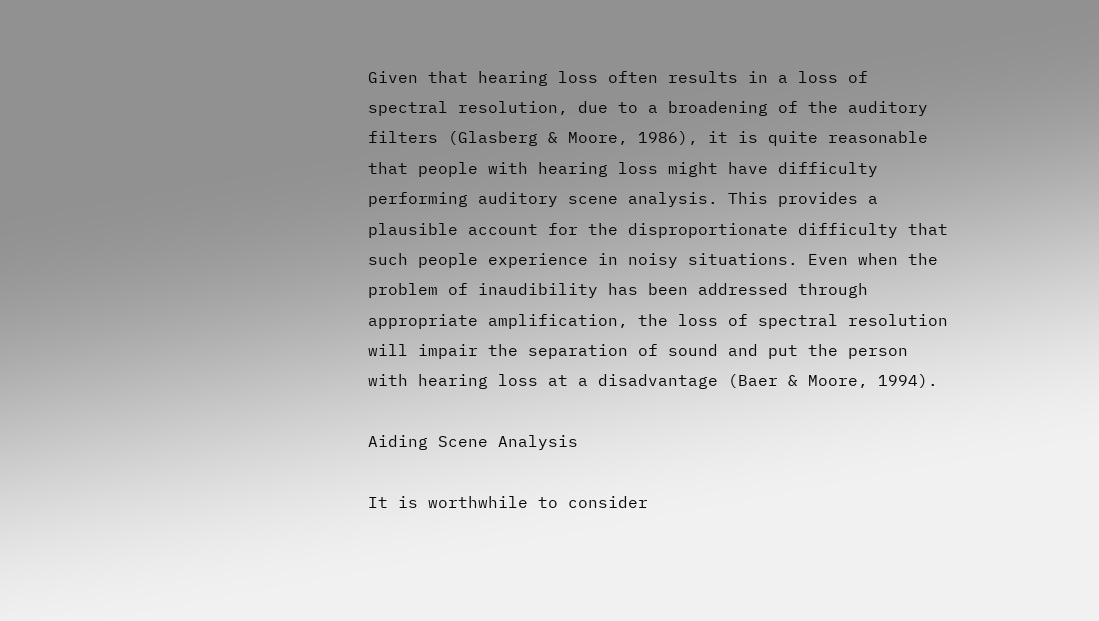Given that hearing loss often results in a loss of spectral resolution, due to a broadening of the auditory filters (Glasberg & Moore, 1986), it is quite reasonable that people with hearing loss might have difficulty performing auditory scene analysis. This provides a plausible account for the disproportionate difficulty that such people experience in noisy situations. Even when the problem of inaudibility has been addressed through appropriate amplification, the loss of spectral resolution will impair the separation of sound and put the person with hearing loss at a disadvantage (Baer & Moore, 1994).

Aiding Scene Analysis

It is worthwhile to consider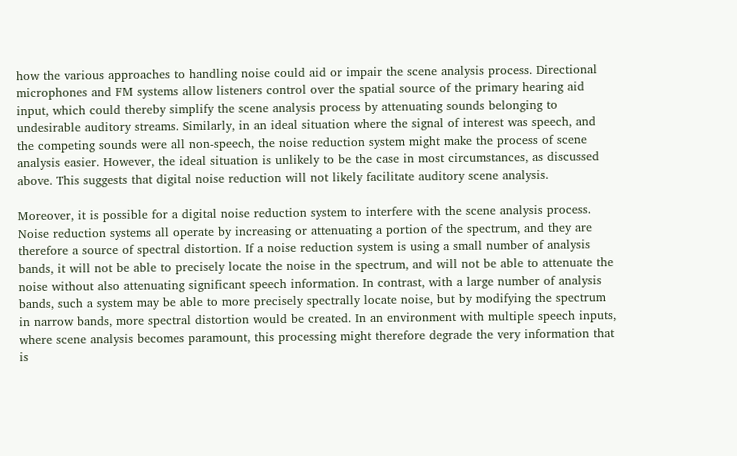how the various approaches to handling noise could aid or impair the scene analysis process. Directional microphones and FM systems allow listeners control over the spatial source of the primary hearing aid input, which could thereby simplify the scene analysis process by attenuating sounds belonging to undesirable auditory streams. Similarly, in an ideal situation where the signal of interest was speech, and the competing sounds were all non-speech, the noise reduction system might make the process of scene analysis easier. However, the ideal situation is unlikely to be the case in most circumstances, as discussed above. This suggests that digital noise reduction will not likely facilitate auditory scene analysis.

Moreover, it is possible for a digital noise reduction system to interfere with the scene analysis process. Noise reduction systems all operate by increasing or attenuating a portion of the spectrum, and they are therefore a source of spectral distortion. If a noise reduction system is using a small number of analysis bands, it will not be able to precisely locate the noise in the spectrum, and will not be able to attenuate the noise without also attenuating significant speech information. In contrast, with a large number of analysis bands, such a system may be able to more precisely spectrally locate noise, but by modifying the spectrum in narrow bands, more spectral distortion would be created. In an environment with multiple speech inputs, where scene analysis becomes paramount, this processing might therefore degrade the very information that is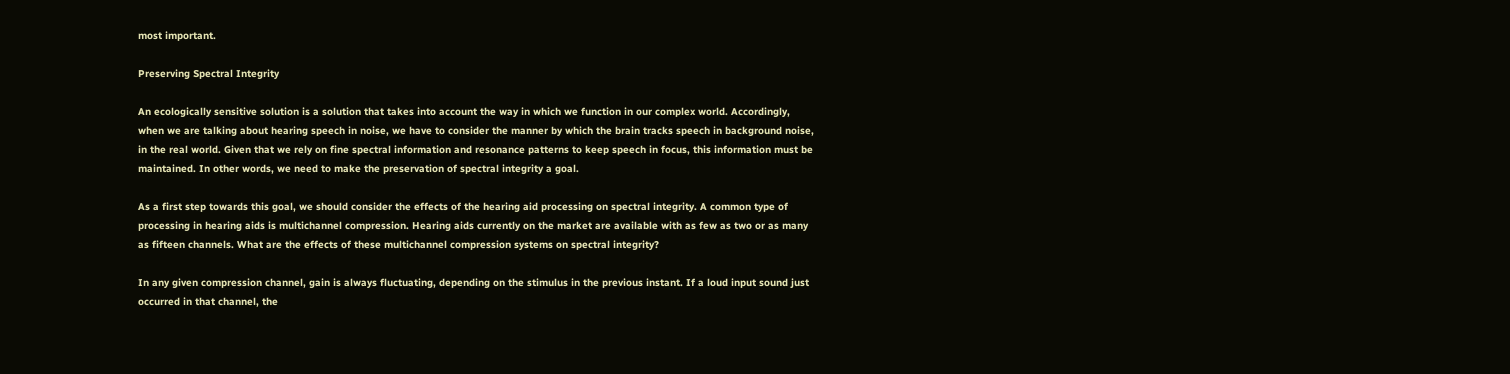most important.

Preserving Spectral Integrity

An ecologically sensitive solution is a solution that takes into account the way in which we function in our complex world. Accordingly, when we are talking about hearing speech in noise, we have to consider the manner by which the brain tracks speech in background noise, in the real world. Given that we rely on fine spectral information and resonance patterns to keep speech in focus, this information must be maintained. In other words, we need to make the preservation of spectral integrity a goal.

As a first step towards this goal, we should consider the effects of the hearing aid processing on spectral integrity. A common type of processing in hearing aids is multichannel compression. Hearing aids currently on the market are available with as few as two or as many as fifteen channels. What are the effects of these multichannel compression systems on spectral integrity?

In any given compression channel, gain is always fluctuating, depending on the stimulus in the previous instant. If a loud input sound just occurred in that channel, the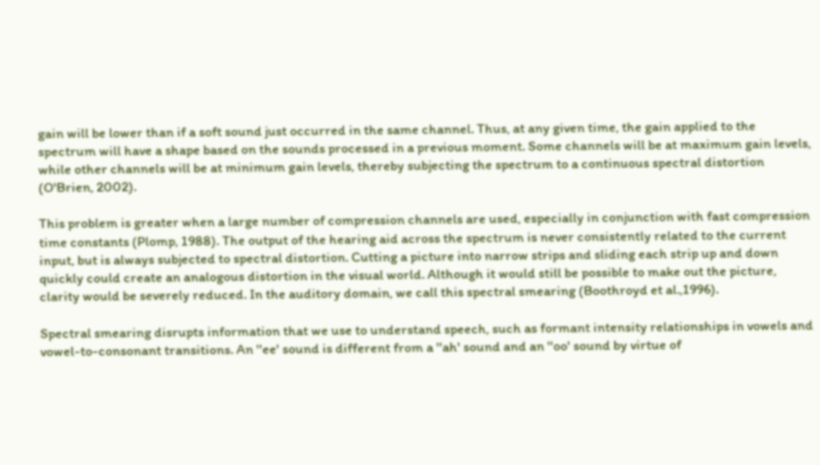gain will be lower than if a soft sound just occurred in the same channel. Thus, at any given time, the gain applied to the spectrum will have a shape based on the sounds processed in a previous moment. Some channels will be at maximum gain levels, while other channels will be at minimum gain levels, thereby subjecting the spectrum to a continuous spectral distortion (O'Brien, 2002).

This problem is greater when a large number of compression channels are used, especially in conjunction with fast compression time constants (Plomp, 1988). The output of the hearing aid across the spectrum is never consistently related to the current input, but is always subjected to spectral distortion. Cutting a picture into narrow strips and sliding each strip up and down quickly could create an analogous distortion in the visual world. Although it would still be possible to make out the picture, clarity would be severely reduced. In the auditory domain, we call this spectral smearing (Boothroyd et al.,1996).

Spectral smearing disrupts information that we use to understand speech, such as formant intensity relationships in vowels and vowel-to-consonant transitions. An ''ee' sound is different from a ''ah' sound and an ''oo' sound by virtue of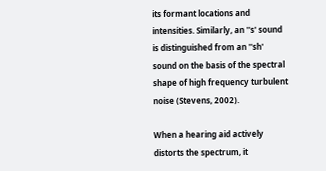its formant locations and intensities. Similarly, an ''s' sound is distinguished from an ''sh' sound on the basis of the spectral shape of high frequency turbulent noise (Stevens, 2002).

When a hearing aid actively distorts the spectrum, it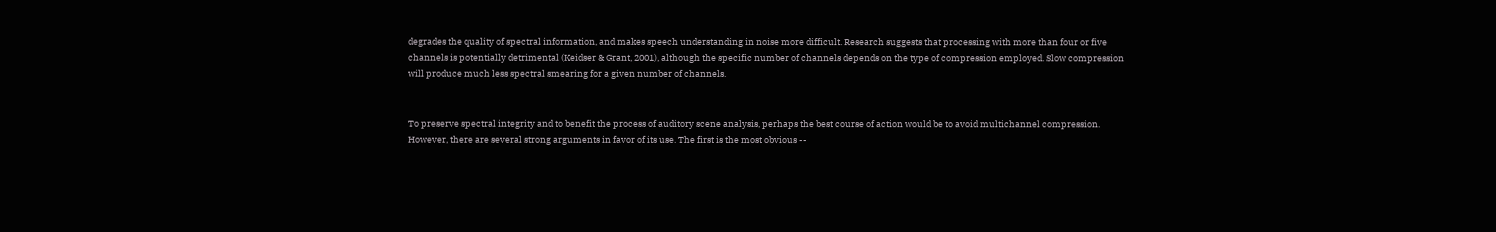degrades the quality of spectral information, and makes speech understanding in noise more difficult. Research suggests that processing with more than four or five channels is potentially detrimental (Keidser & Grant, 2001), although the specific number of channels depends on the type of compression employed. Slow compression will produce much less spectral smearing for a given number of channels.


To preserve spectral integrity and to benefit the process of auditory scene analysis, perhaps the best course of action would be to avoid multichannel compression. However, there are several strong arguments in favor of its use. The first is the most obvious --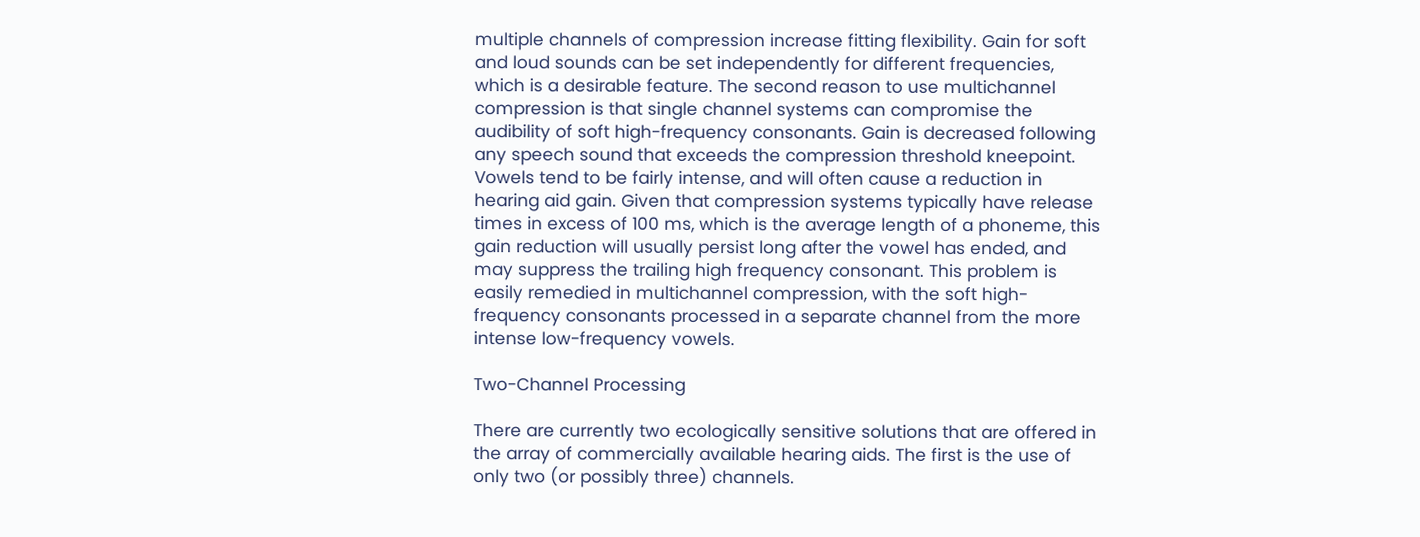multiple channels of compression increase fitting flexibility. Gain for soft and loud sounds can be set independently for different frequencies, which is a desirable feature. The second reason to use multichannel compression is that single channel systems can compromise the audibility of soft high-frequency consonants. Gain is decreased following any speech sound that exceeds the compression threshold kneepoint. Vowels tend to be fairly intense, and will often cause a reduction in hearing aid gain. Given that compression systems typically have release times in excess of 100 ms, which is the average length of a phoneme, this gain reduction will usually persist long after the vowel has ended, and may suppress the trailing high frequency consonant. This problem is easily remedied in multichannel compression, with the soft high-frequency consonants processed in a separate channel from the more intense low-frequency vowels.

Two-Channel Processing

There are currently two ecologically sensitive solutions that are offered in the array of commercially available hearing aids. The first is the use of only two (or possibly three) channels.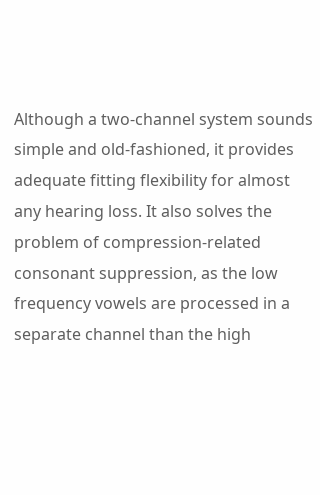Although a two-channel system sounds simple and old-fashioned, it provides adequate fitting flexibility for almost any hearing loss. It also solves the problem of compression-related consonant suppression, as the low frequency vowels are processed in a separate channel than the high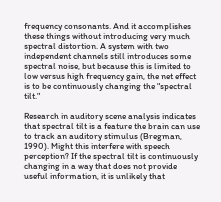frequency consonants. And it accomplishes these things without introducing very much spectral distortion. A system with two independent channels still introduces some spectral noise, but because this is limited to low versus high frequency gain, the net effect is to be continuously changing the "spectral tilt."

Research in auditory scene analysis indicates that spectral tilt is a feature the brain can use to track an auditory stimulus (Bregman, 1990). Might this interfere with speech perception? If the spectral tilt is continuously changing in a way that does not provide useful information, it is unlikely that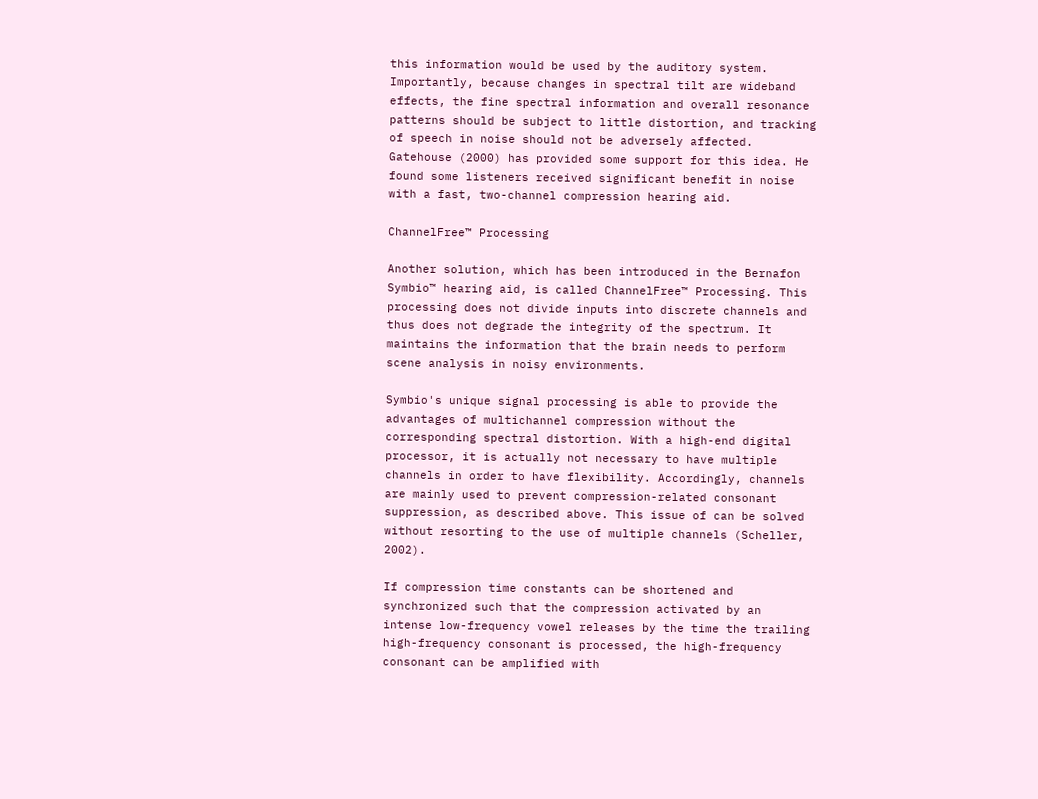this information would be used by the auditory system. Importantly, because changes in spectral tilt are wideband effects, the fine spectral information and overall resonance patterns should be subject to little distortion, and tracking of speech in noise should not be adversely affected. Gatehouse (2000) has provided some support for this idea. He found some listeners received significant benefit in noise with a fast, two-channel compression hearing aid.

ChannelFree™ Processing

Another solution, which has been introduced in the Bernafon Symbio™ hearing aid, is called ChannelFree™ Processing. This processing does not divide inputs into discrete channels and thus does not degrade the integrity of the spectrum. It maintains the information that the brain needs to perform scene analysis in noisy environments.

Symbio's unique signal processing is able to provide the advantages of multichannel compression without the corresponding spectral distortion. With a high-end digital processor, it is actually not necessary to have multiple channels in order to have flexibility. Accordingly, channels are mainly used to prevent compression-related consonant suppression, as described above. This issue of can be solved without resorting to the use of multiple channels (Scheller, 2002).

If compression time constants can be shortened and synchronized such that the compression activated by an intense low-frequency vowel releases by the time the trailing high-frequency consonant is processed, the high-frequency consonant can be amplified with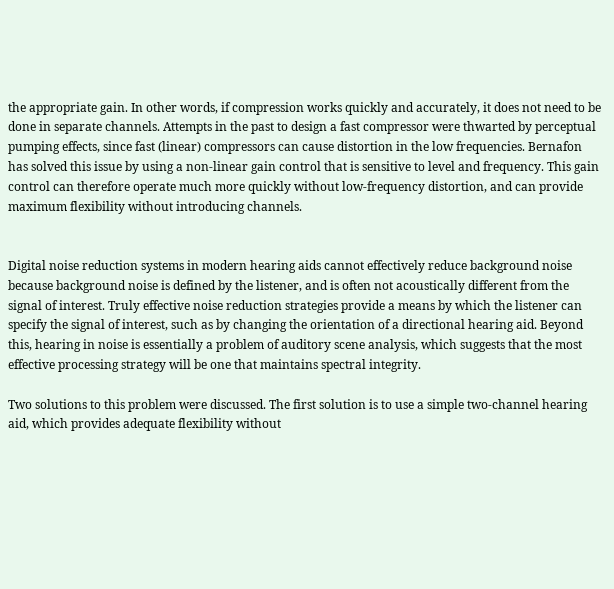the appropriate gain. In other words, if compression works quickly and accurately, it does not need to be done in separate channels. Attempts in the past to design a fast compressor were thwarted by perceptual pumping effects, since fast (linear) compressors can cause distortion in the low frequencies. Bernafon has solved this issue by using a non-linear gain control that is sensitive to level and frequency. This gain control can therefore operate much more quickly without low-frequency distortion, and can provide maximum flexibility without introducing channels.


Digital noise reduction systems in modern hearing aids cannot effectively reduce background noise because background noise is defined by the listener, and is often not acoustically different from the signal of interest. Truly effective noise reduction strategies provide a means by which the listener can specify the signal of interest, such as by changing the orientation of a directional hearing aid. Beyond this, hearing in noise is essentially a problem of auditory scene analysis, which suggests that the most effective processing strategy will be one that maintains spectral integrity.

Two solutions to this problem were discussed. The first solution is to use a simple two-channel hearing aid, which provides adequate flexibility without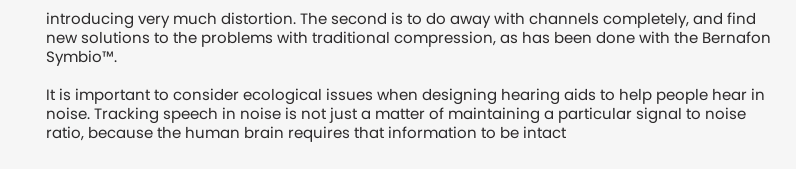introducing very much distortion. The second is to do away with channels completely, and find new solutions to the problems with traditional compression, as has been done with the Bernafon Symbio™.

It is important to consider ecological issues when designing hearing aids to help people hear in noise. Tracking speech in noise is not just a matter of maintaining a particular signal to noise ratio, because the human brain requires that information to be intact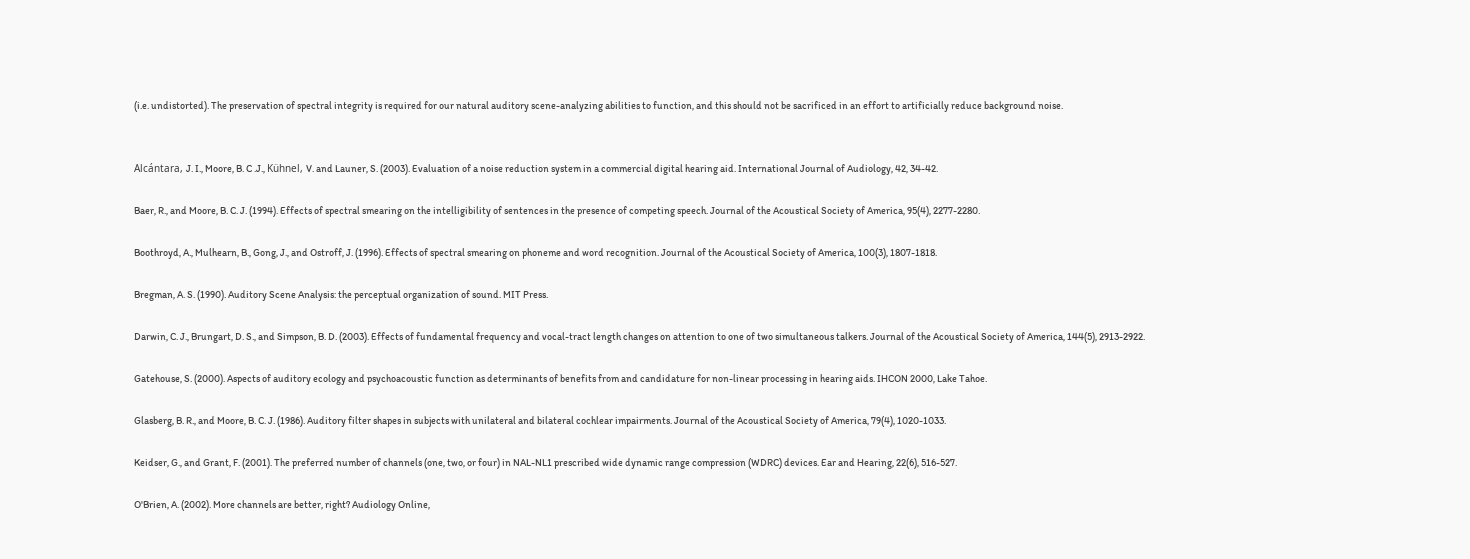(i.e. undistorted). The preservation of spectral integrity is required for our natural auditory scene-analyzing abilities to function, and this should not be sacrificed in an effort to artificially reduce background noise.


Alcántara, J. I., Moore, B. C .J., Kühnel, V. and Launer, S. (2003). Evaluation of a noise reduction system in a commercial digital hearing aid. International Journal of Audiology, 42, 34-42.

Baer, R., and Moore, B. C. J. (1994). Effects of spectral smearing on the intelligibility of sentences in the presence of competing speech. Journal of the Acoustical Society of America, 95(4), 2277-2280.

Boothroyd, A., Mulhearn, B., Gong, J., and Ostroff, J. (1996). Effects of spectral smearing on phoneme and word recognition. Journal of the Acoustical Society of America, 100(3), 1807-1818.

Bregman, A. S. (1990). Auditory Scene Analysis: the perceptual organization of sound. MIT Press.

Darwin, C. J., Brungart, D. S., and Simpson, B. D. (2003). Effects of fundamental frequency and vocal-tract length changes on attention to one of two simultaneous talkers. Journal of the Acoustical Society of America, 144(5), 2913-2922.

Gatehouse, S. (2000). Aspects of auditory ecology and psychoacoustic function as determinants of benefits from and candidature for non-linear processing in hearing aids. IHCON 2000, Lake Tahoe.

Glasberg, B. R., and Moore, B. C. J. (1986). Auditory filter shapes in subjects with unilateral and bilateral cochlear impairments. Journal of the Acoustical Society of America, 79(4), 1020-1033.

Keidser, G., and Grant, F. (2001). The preferred number of channels (one, two, or four) in NAL-NL1 prescribed wide dynamic range compression (WDRC) devices. Ear and Hearing, 22(6), 516-527.

O'Brien, A. (2002). More channels are better, right? Audiology Online,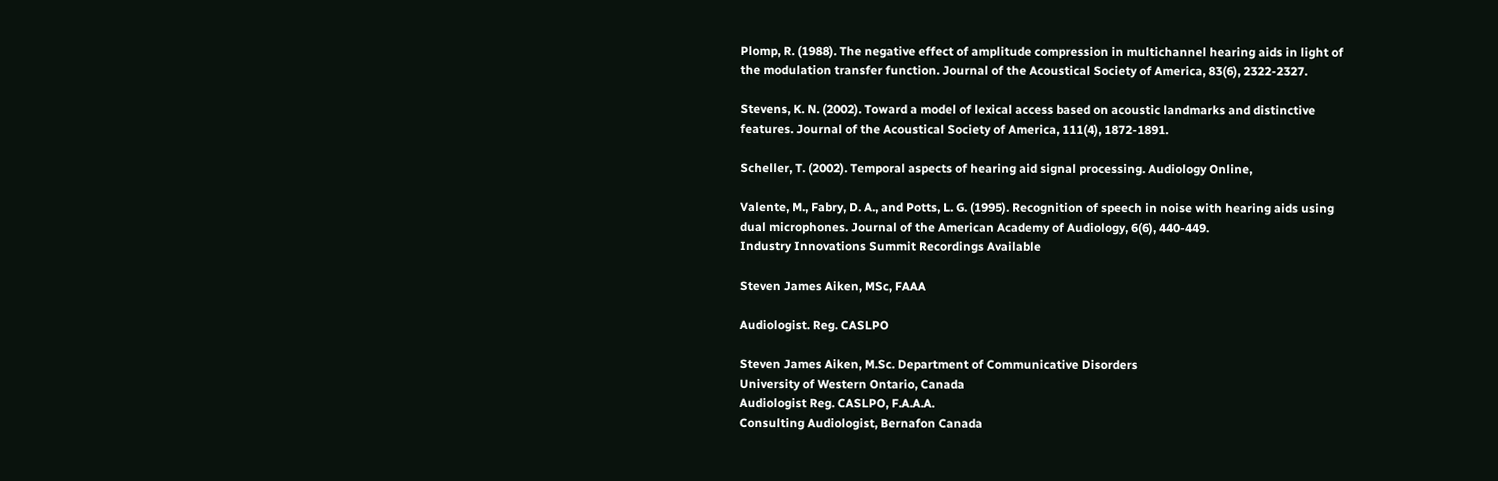Plomp, R. (1988). The negative effect of amplitude compression in multichannel hearing aids in light of the modulation transfer function. Journal of the Acoustical Society of America, 83(6), 2322-2327.

Stevens, K. N. (2002). Toward a model of lexical access based on acoustic landmarks and distinctive features. Journal of the Acoustical Society of America, 111(4), 1872-1891.

Scheller, T. (2002). Temporal aspects of hearing aid signal processing. Audiology Online,

Valente, M., Fabry, D. A., and Potts, L. G. (1995). Recognition of speech in noise with hearing aids using dual microphones. Journal of the American Academy of Audiology, 6(6), 440-449.
Industry Innovations Summit Recordings Available

Steven James Aiken, MSc, FAAA

Audiologist. Reg. CASLPO

Steven James Aiken, M.Sc. Department of Communicative Disorders
University of Western Ontario, Canada
Audiologist Reg. CASLPO, F.A.A.A.
Consulting Audiologist, Bernafon Canada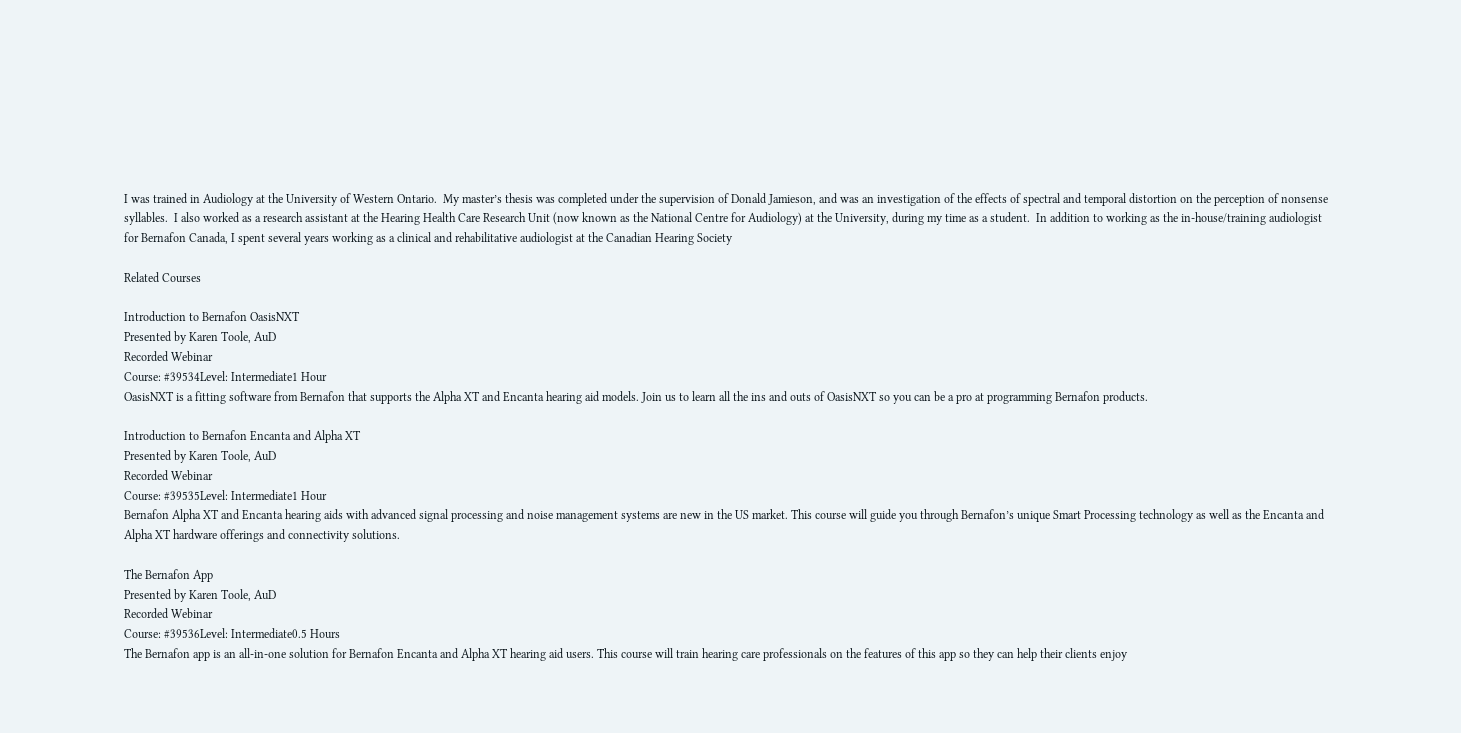I was trained in Audiology at the University of Western Ontario.  My master’s thesis was completed under the supervision of Donald Jamieson, and was an investigation of the effects of spectral and temporal distortion on the perception of nonsense syllables.  I also worked as a research assistant at the Hearing Health Care Research Unit (now known as the National Centre for Audiology) at the University, during my time as a student.  In addition to working as the in-house/training audiologist for Bernafon Canada, I spent several years working as a clinical and rehabilitative audiologist at the Canadian Hearing Society

Related Courses

Introduction to Bernafon OasisNXT
Presented by Karen Toole, AuD
Recorded Webinar
Course: #39534Level: Intermediate1 Hour
OasisNXT is a fitting software from Bernafon that supports the Alpha XT and Encanta hearing aid models. Join us to learn all the ins and outs of OasisNXT so you can be a pro at programming Bernafon products.

Introduction to Bernafon Encanta and Alpha XT
Presented by Karen Toole, AuD
Recorded Webinar
Course: #39535Level: Intermediate1 Hour
Bernafon Alpha XT and Encanta hearing aids with advanced signal processing and noise management systems are new in the US market. This course will guide you through Bernafon’s unique Smart Processing technology as well as the Encanta and Alpha XT hardware offerings and connectivity solutions.

The Bernafon App
Presented by Karen Toole, AuD
Recorded Webinar
Course: #39536Level: Intermediate0.5 Hours
The Bernafon app is an all-in-one solution for Bernafon Encanta and Alpha XT hearing aid users. This course will train hearing care professionals on the features of this app so they can help their clients enjoy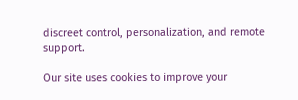discreet control, personalization, and remote support.

Our site uses cookies to improve your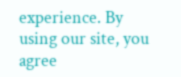experience. By using our site, you agree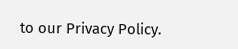to our Privacy Policy.